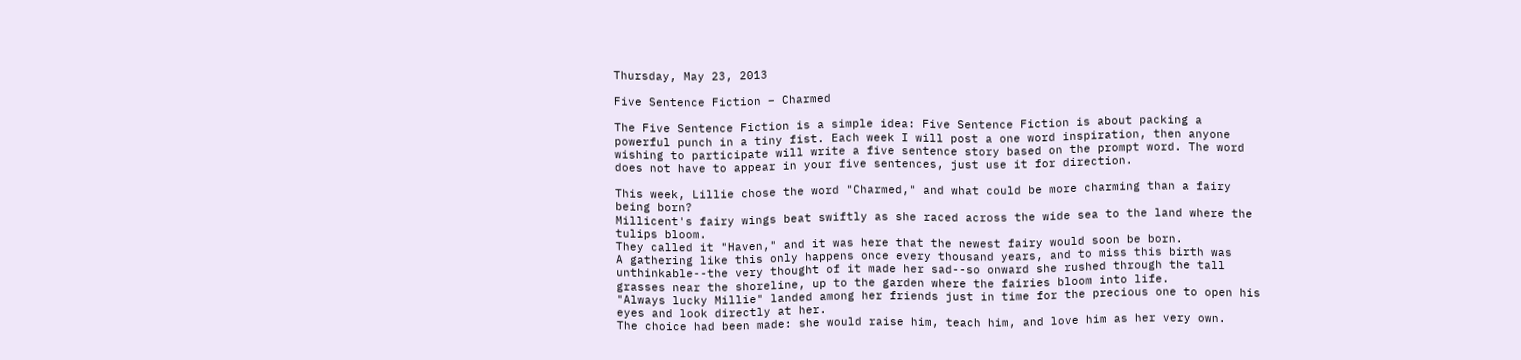Thursday, May 23, 2013

Five Sentence Fiction – Charmed

The Five Sentence Fiction is a simple idea: Five Sentence Fiction is about packing a powerful punch in a tiny fist. Each week I will post a one word inspiration, then anyone wishing to participate will write a five sentence story based on the prompt word. The word does not have to appear in your five sentences, just use it for direction.

This week, Lillie chose the word "Charmed," and what could be more charming than a fairy being born?
Millicent's fairy wings beat swiftly as she raced across the wide sea to the land where the tulips bloom.
They called it "Haven," and it was here that the newest fairy would soon be born.
A gathering like this only happens once every thousand years, and to miss this birth was unthinkable--the very thought of it made her sad--so onward she rushed through the tall grasses near the shoreline, up to the garden where the fairies bloom into life.
"Always lucky Millie" landed among her friends just in time for the precious one to open his eyes and look directly at her.
The choice had been made: she would raise him, teach him, and love him as her very own.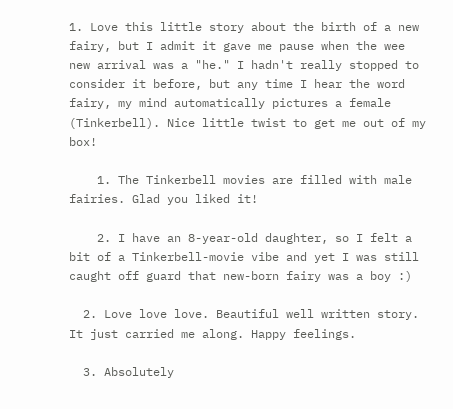1. Love this little story about the birth of a new fairy, but I admit it gave me pause when the wee new arrival was a "he." I hadn't really stopped to consider it before, but any time I hear the word fairy, my mind automatically pictures a female (Tinkerbell). Nice little twist to get me out of my box!

    1. The Tinkerbell movies are filled with male fairies. Glad you liked it!

    2. I have an 8-year-old daughter, so I felt a bit of a Tinkerbell-movie vibe and yet I was still caught off guard that new-born fairy was a boy :)

  2. Love love love. Beautiful well written story. It just carried me along. Happy feelings.

  3. Absolutely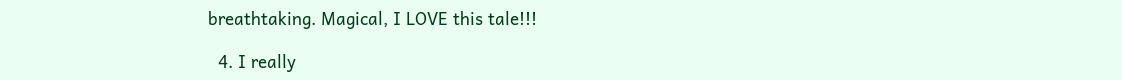breathtaking. Magical, I LOVE this tale!!!

  4. I really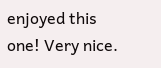enjoyed this one! Very nice.